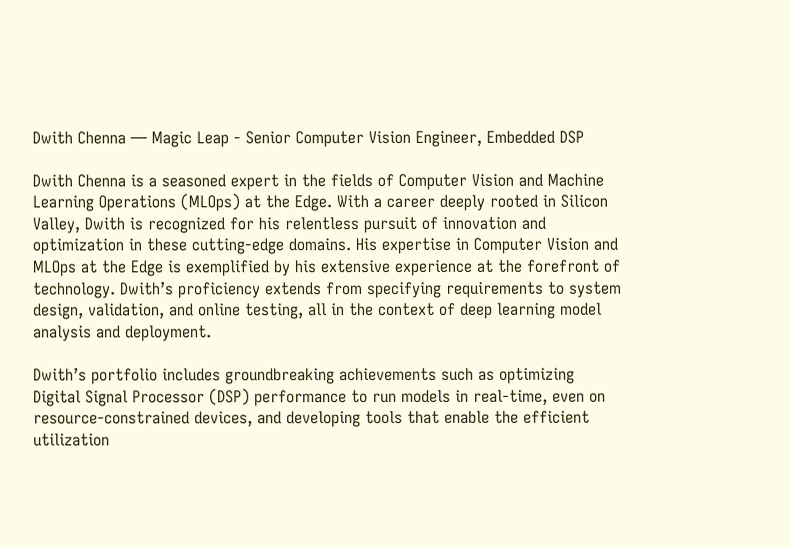Dwith Chenna — Magic Leap - Senior Computer Vision Engineer, Embedded DSP

Dwith Chenna is a seasoned expert in the fields of Computer Vision and Machine Learning Operations (MLOps) at the Edge. With a career deeply rooted in Silicon Valley, Dwith is recognized for his relentless pursuit of innovation and optimization in these cutting-edge domains. His expertise in Computer Vision and MLOps at the Edge is exemplified by his extensive experience at the forefront of technology. Dwith’s proficiency extends from specifying requirements to system design, validation, and online testing, all in the context of deep learning model analysis and deployment.

Dwith’s portfolio includes groundbreaking achievements such as optimizing Digital Signal Processor (DSP) performance to run models in real-time, even on resource-constrained devices, and developing tools that enable the efficient utilization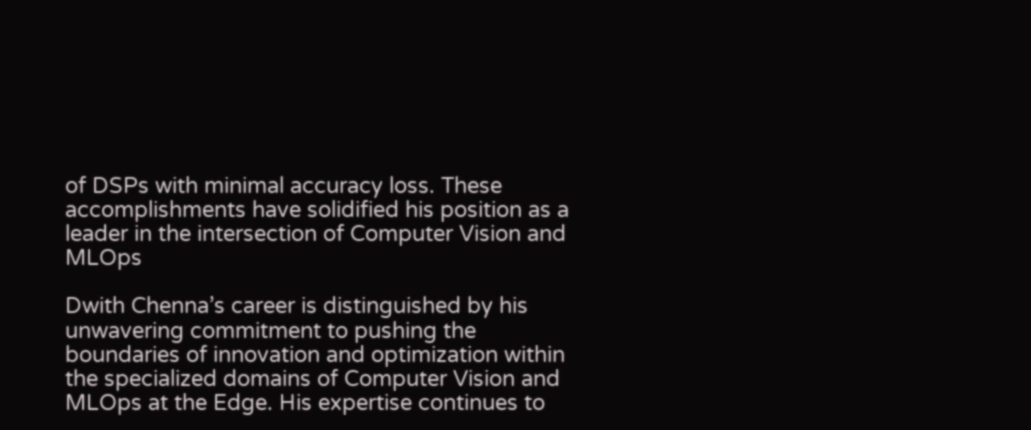of DSPs with minimal accuracy loss. These accomplishments have solidified his position as a leader in the intersection of Computer Vision and MLOps

Dwith Chenna’s career is distinguished by his unwavering commitment to pushing the boundaries of innovation and optimization within the specialized domains of Computer Vision and MLOps at the Edge. His expertise continues to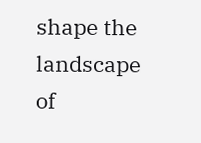shape the landscape of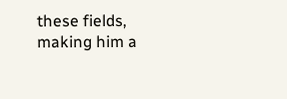these fields, making him a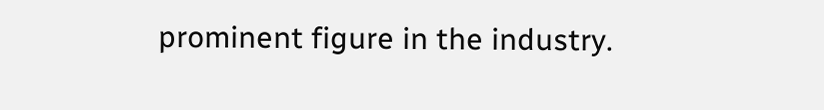prominent figure in the industry.